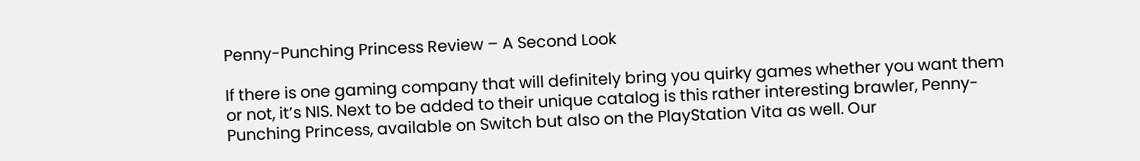Penny-Punching Princess Review – A Second Look

If there is one gaming company that will definitely bring you quirky games whether you want them or not, it’s NIS. Next to be added to their unique catalog is this rather interesting brawler, Penny-Punching Princess, available on Switch but also on the PlayStation Vita as well. Our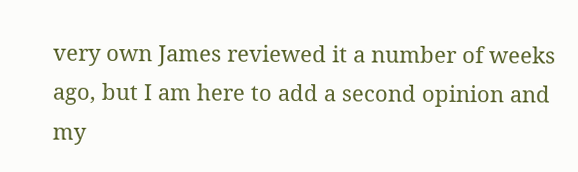very own James reviewed it a number of weeks ago, but I am here to add a second opinion and my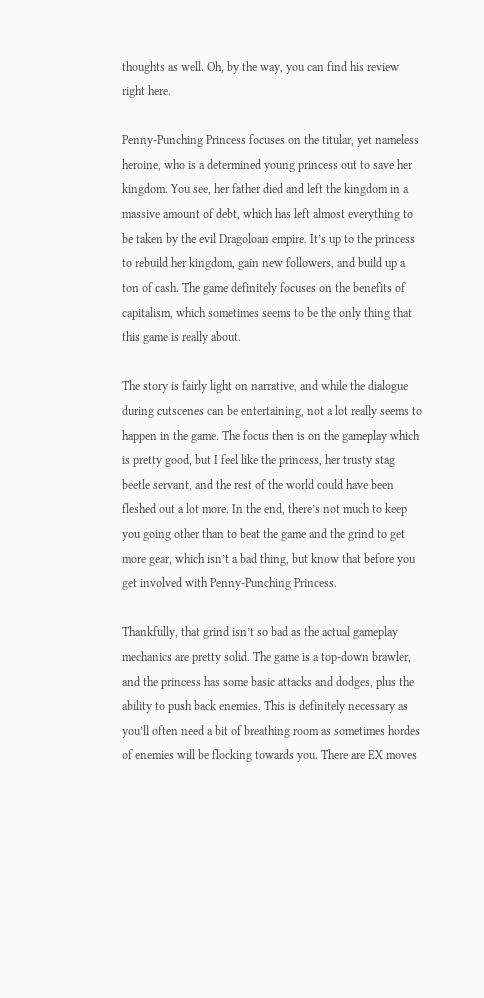thoughts as well. Oh, by the way, you can find his review right here.

Penny-Punching Princess focuses on the titular, yet nameless heroine, who is a determined young princess out to save her kingdom. You see, her father died and left the kingdom in a massive amount of debt, which has left almost everything to be taken by the evil Dragoloan empire. It’s up to the princess to rebuild her kingdom, gain new followers, and build up a ton of cash. The game definitely focuses on the benefits of capitalism, which sometimes seems to be the only thing that this game is really about.

The story is fairly light on narrative, and while the dialogue during cutscenes can be entertaining, not a lot really seems to happen in the game. The focus then is on the gameplay which is pretty good, but I feel like the princess, her trusty stag beetle servant, and the rest of the world could have been fleshed out a lot more. In the end, there’s not much to keep you going other than to beat the game and the grind to get more gear, which isn’t a bad thing, but know that before you get involved with Penny-Punching Princess.

Thankfully, that grind isn’t so bad as the actual gameplay mechanics are pretty solid. The game is a top-down brawler, and the princess has some basic attacks and dodges, plus the ability to push back enemies. This is definitely necessary as you’ll often need a bit of breathing room as sometimes hordes of enemies will be flocking towards you. There are EX moves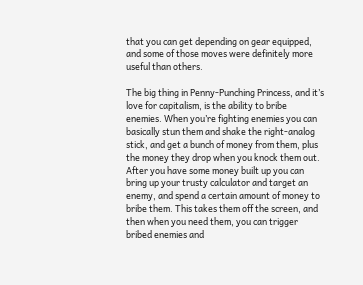that you can get depending on gear equipped, and some of those moves were definitely more useful than others.

The big thing in Penny-Punching Princess, and it’s love for capitalism, is the ability to bribe enemies. When you’re fighting enemies you can basically stun them and shake the right-analog stick, and get a bunch of money from them, plus the money they drop when you knock them out. After you have some money built up you can bring up your trusty calculator and target an enemy, and spend a certain amount of money to bribe them. This takes them off the screen, and then when you need them, you can trigger bribed enemies and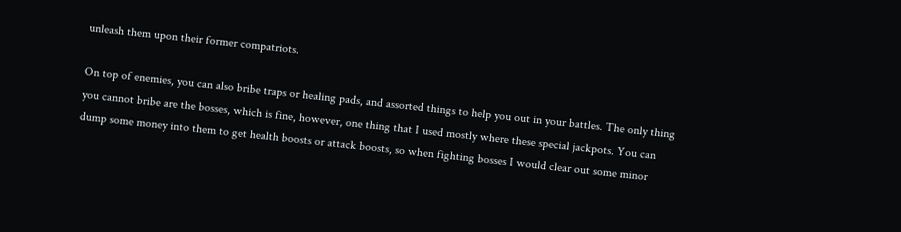unleash them upon their former compatriots.

On top of enemies, you can also bribe traps or healing pads, and assorted things to help you out in your battles. The only thing you cannot bribe are the bosses, which is fine, however, one thing that I used mostly where these special jackpots. You can dump some money into them to get health boosts or attack boosts, so when fighting bosses I would clear out some minor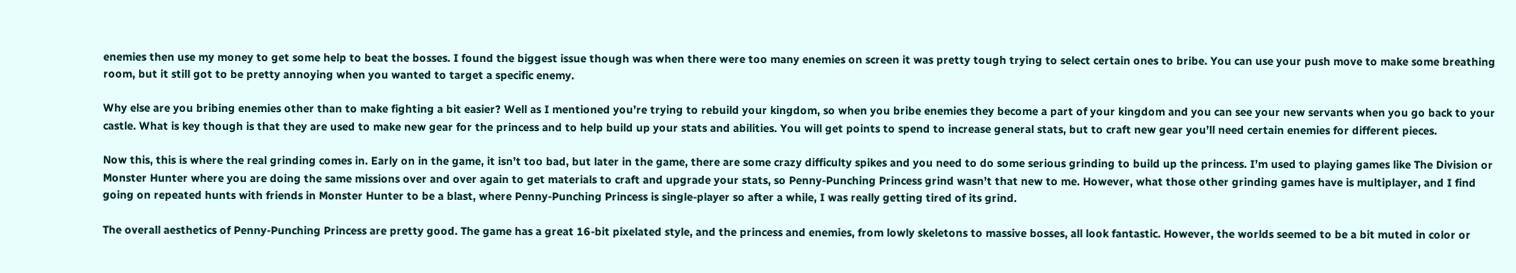enemies then use my money to get some help to beat the bosses. I found the biggest issue though was when there were too many enemies on screen it was pretty tough trying to select certain ones to bribe. You can use your push move to make some breathing room, but it still got to be pretty annoying when you wanted to target a specific enemy.

Why else are you bribing enemies other than to make fighting a bit easier? Well as I mentioned you’re trying to rebuild your kingdom, so when you bribe enemies they become a part of your kingdom and you can see your new servants when you go back to your castle. What is key though is that they are used to make new gear for the princess and to help build up your stats and abilities. You will get points to spend to increase general stats, but to craft new gear you’ll need certain enemies for different pieces.

Now this, this is where the real grinding comes in. Early on in the game, it isn’t too bad, but later in the game, there are some crazy difficulty spikes and you need to do some serious grinding to build up the princess. I’m used to playing games like The Division or Monster Hunter where you are doing the same missions over and over again to get materials to craft and upgrade your stats, so Penny-Punching Princess grind wasn’t that new to me. However, what those other grinding games have is multiplayer, and I find going on repeated hunts with friends in Monster Hunter to be a blast, where Penny-Punching Princess is single-player so after a while, I was really getting tired of its grind.

The overall aesthetics of Penny-Punching Princess are pretty good. The game has a great 16-bit pixelated style, and the princess and enemies, from lowly skeletons to massive bosses, all look fantastic. However, the worlds seemed to be a bit muted in color or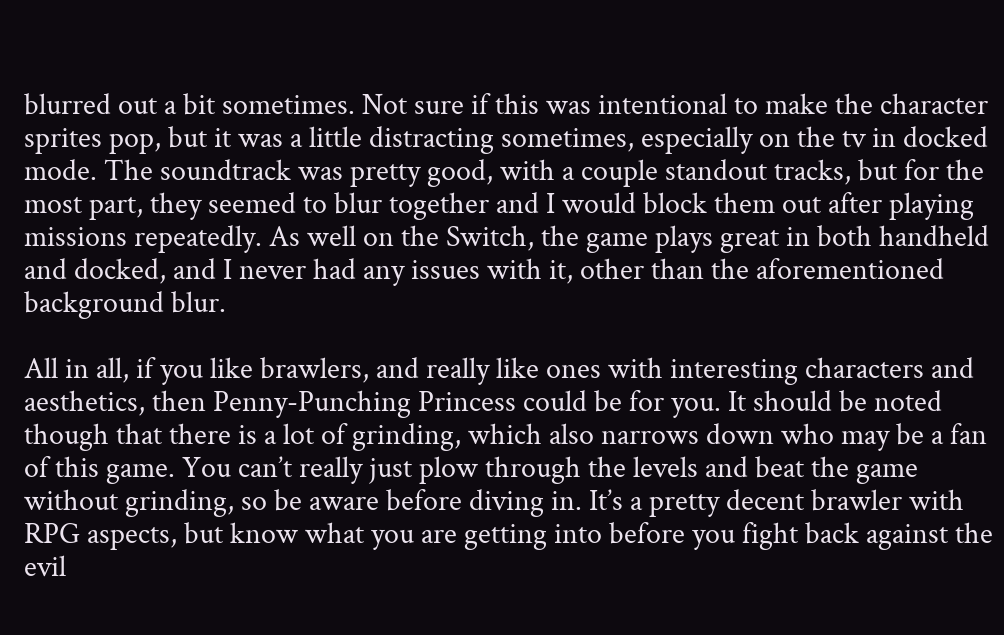blurred out a bit sometimes. Not sure if this was intentional to make the character sprites pop, but it was a little distracting sometimes, especially on the tv in docked mode. The soundtrack was pretty good, with a couple standout tracks, but for the most part, they seemed to blur together and I would block them out after playing missions repeatedly. As well on the Switch, the game plays great in both handheld and docked, and I never had any issues with it, other than the aforementioned background blur.

All in all, if you like brawlers, and really like ones with interesting characters and aesthetics, then Penny-Punching Princess could be for you. It should be noted though that there is a lot of grinding, which also narrows down who may be a fan of this game. You can’t really just plow through the levels and beat the game without grinding, so be aware before diving in. It’s a pretty decent brawler with RPG aspects, but know what you are getting into before you fight back against the evil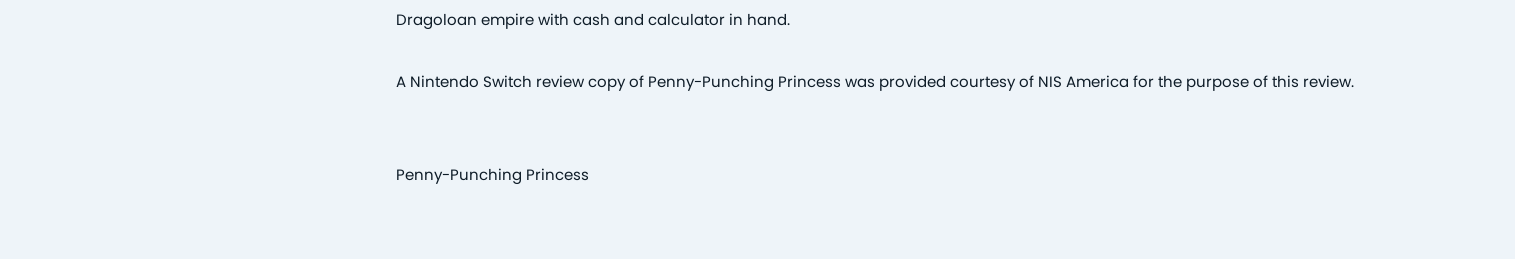Dragoloan empire with cash and calculator in hand.

A Nintendo Switch review copy of Penny-Punching Princess was provided courtesy of NIS America for the purpose of this review.


Penny-Punching Princess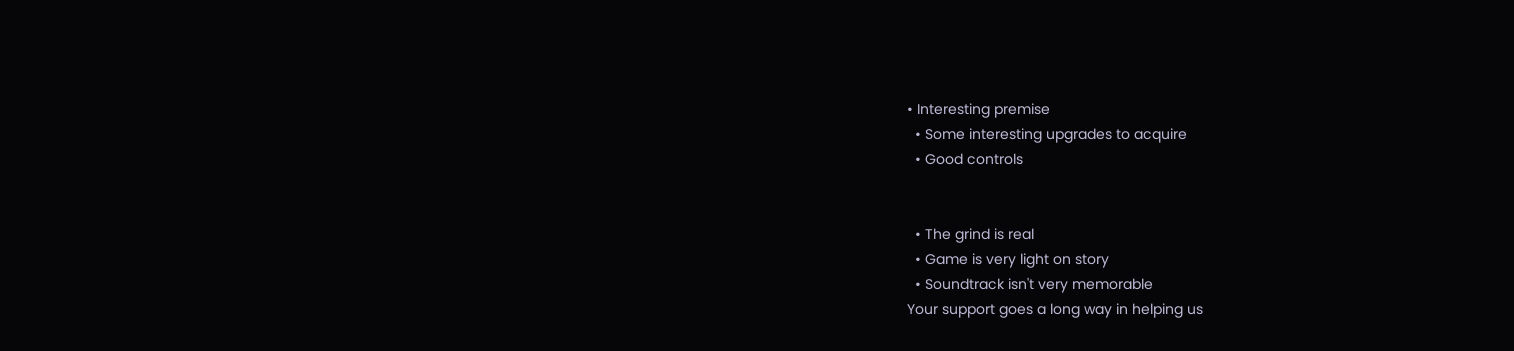• Interesting premise
  • Some interesting upgrades to acquire
  • Good controls


  • The grind is real
  • Game is very light on story
  • Soundtrack isn't very memorable
Your support goes a long way in helping us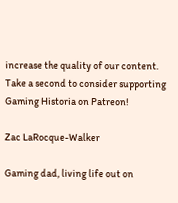increase the quality of our content. Take a second to consider supporting Gaming Historia on Patreon!

Zac LaRocque-Walker

Gaming dad, living life out on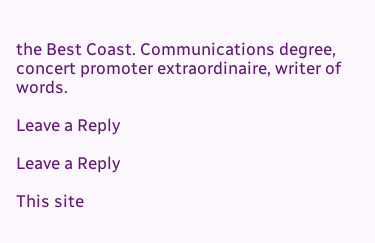the Best Coast. Communications degree, concert promoter extraordinaire, writer of words.

Leave a Reply

Leave a Reply

This site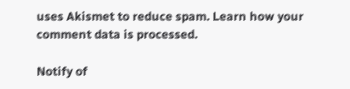uses Akismet to reduce spam. Learn how your comment data is processed.

Notify of